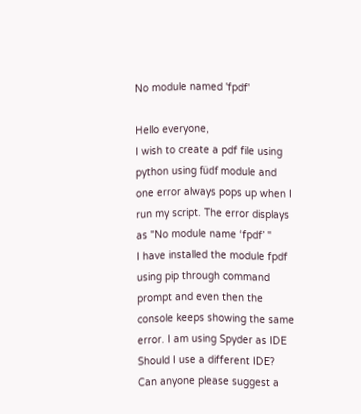No module named 'fpdf'

Hello everyone,
I wish to create a pdf file using python using füdf module and one error always pops up when I run my script. The error displays as "No module name ‘fpdf’ "
I have installed the module fpdf using pip through command prompt and even then the console keeps showing the same error. I am using Spyder as IDE
Should I use a different IDE? Can anyone please suggest a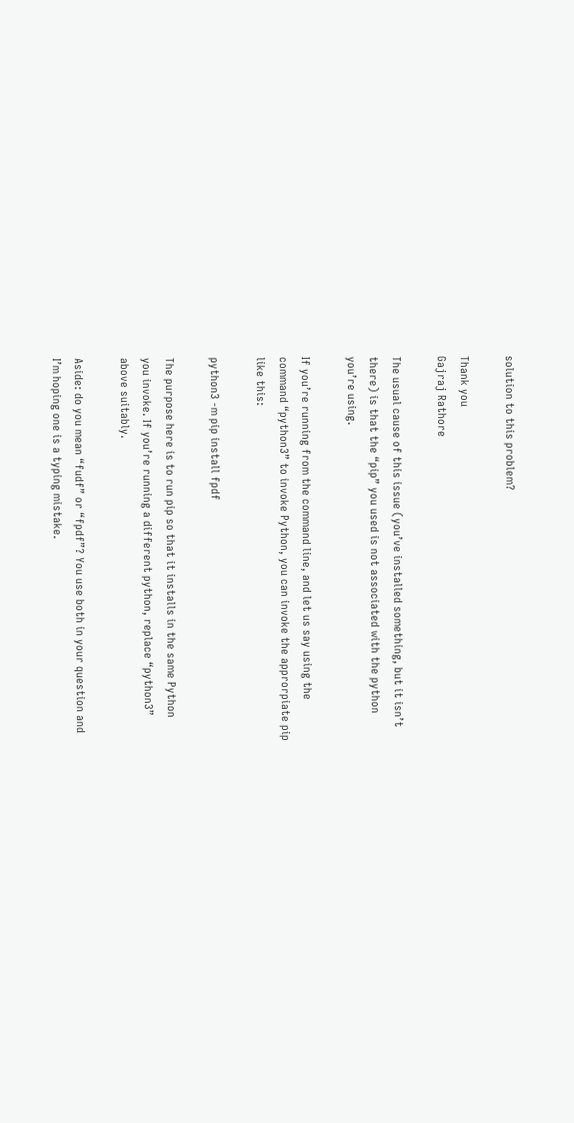solution to this problem?

Thank you
Gajraj Rathore

The usual cause of this issue (you’ve installed something, but it isn’t
there) is that the “pip” you used is not associated with the python
you’re using.

If you’re running from the command line, and let us say using the
command “python3” to invoke Python, you can invoke the approrpiate pip
like this:

python3 -m pip install fpdf

The purpose here is to run pip so that it installs in the same Python
you invoke. If you’re running a different python, replace “python3”
above suitably.

Aside: do you mean “fudf” or “fpdf”? You use both in your question and
I’m hoping one is a typing mistake.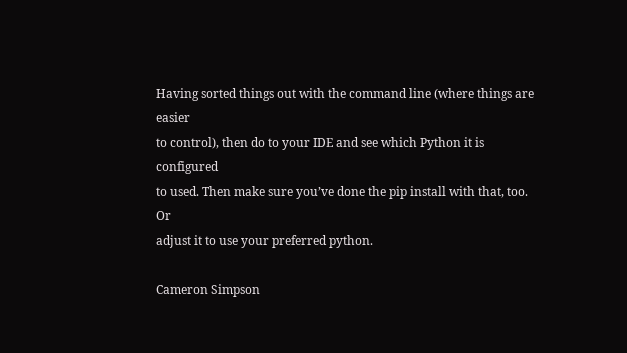Having sorted things out with the command line (where things are easier
to control), then do to your IDE and see which Python it is configured
to used. Then make sure you’ve done the pip install with that, too. Or
adjust it to use your preferred python.

Cameron Simpson